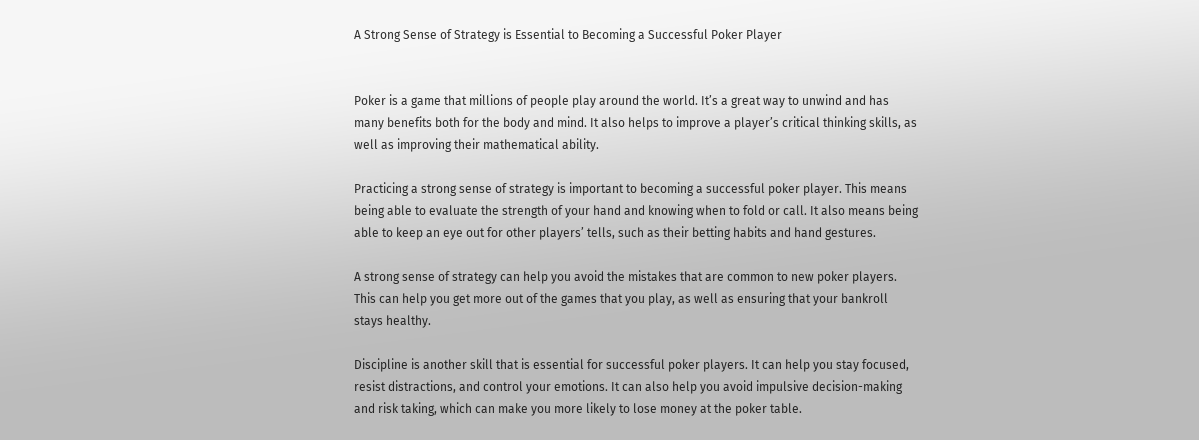A Strong Sense of Strategy is Essential to Becoming a Successful Poker Player


Poker is a game that millions of people play around the world. It’s a great way to unwind and has many benefits both for the body and mind. It also helps to improve a player’s critical thinking skills, as well as improving their mathematical ability.

Practicing a strong sense of strategy is important to becoming a successful poker player. This means being able to evaluate the strength of your hand and knowing when to fold or call. It also means being able to keep an eye out for other players’ tells, such as their betting habits and hand gestures.

A strong sense of strategy can help you avoid the mistakes that are common to new poker players. This can help you get more out of the games that you play, as well as ensuring that your bankroll stays healthy.

Discipline is another skill that is essential for successful poker players. It can help you stay focused, resist distractions, and control your emotions. It can also help you avoid impulsive decision-making and risk taking, which can make you more likely to lose money at the poker table.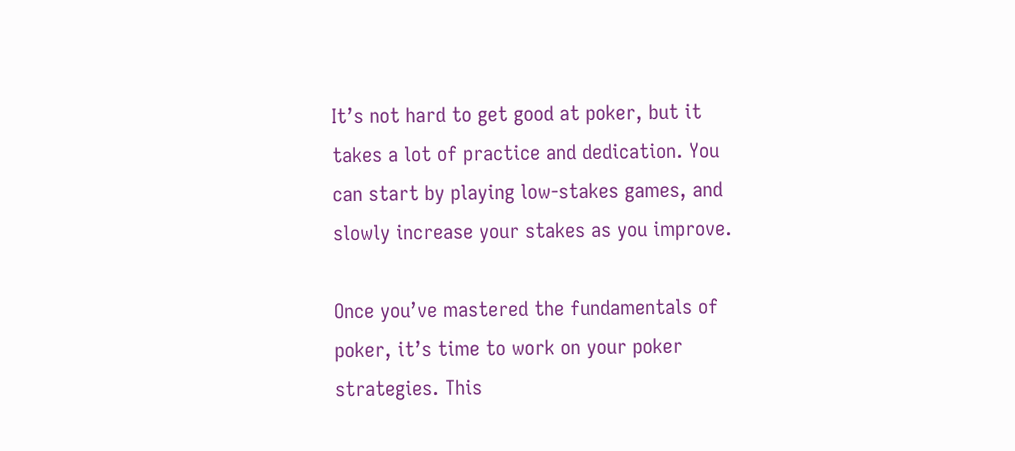It’s not hard to get good at poker, but it takes a lot of practice and dedication. You can start by playing low-stakes games, and slowly increase your stakes as you improve.

Once you’ve mastered the fundamentals of poker, it’s time to work on your poker strategies. This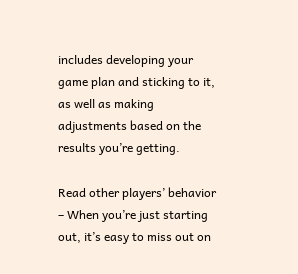includes developing your game plan and sticking to it, as well as making adjustments based on the results you’re getting.

Read other players’ behavior – When you’re just starting out, it’s easy to miss out on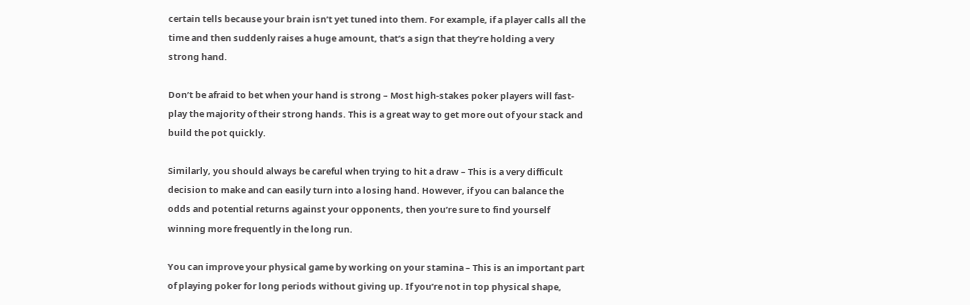certain tells because your brain isn’t yet tuned into them. For example, if a player calls all the time and then suddenly raises a huge amount, that’s a sign that they’re holding a very strong hand.

Don’t be afraid to bet when your hand is strong – Most high-stakes poker players will fast-play the majority of their strong hands. This is a great way to get more out of your stack and build the pot quickly.

Similarly, you should always be careful when trying to hit a draw – This is a very difficult decision to make and can easily turn into a losing hand. However, if you can balance the odds and potential returns against your opponents, then you’re sure to find yourself winning more frequently in the long run.

You can improve your physical game by working on your stamina – This is an important part of playing poker for long periods without giving up. If you’re not in top physical shape,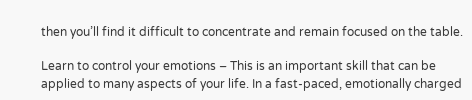then you’ll find it difficult to concentrate and remain focused on the table.

Learn to control your emotions – This is an important skill that can be applied to many aspects of your life. In a fast-paced, emotionally charged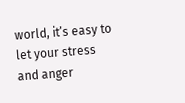world, it’s easy to let your stress and anger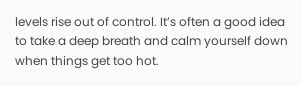levels rise out of control. It’s often a good idea to take a deep breath and calm yourself down when things get too hot.